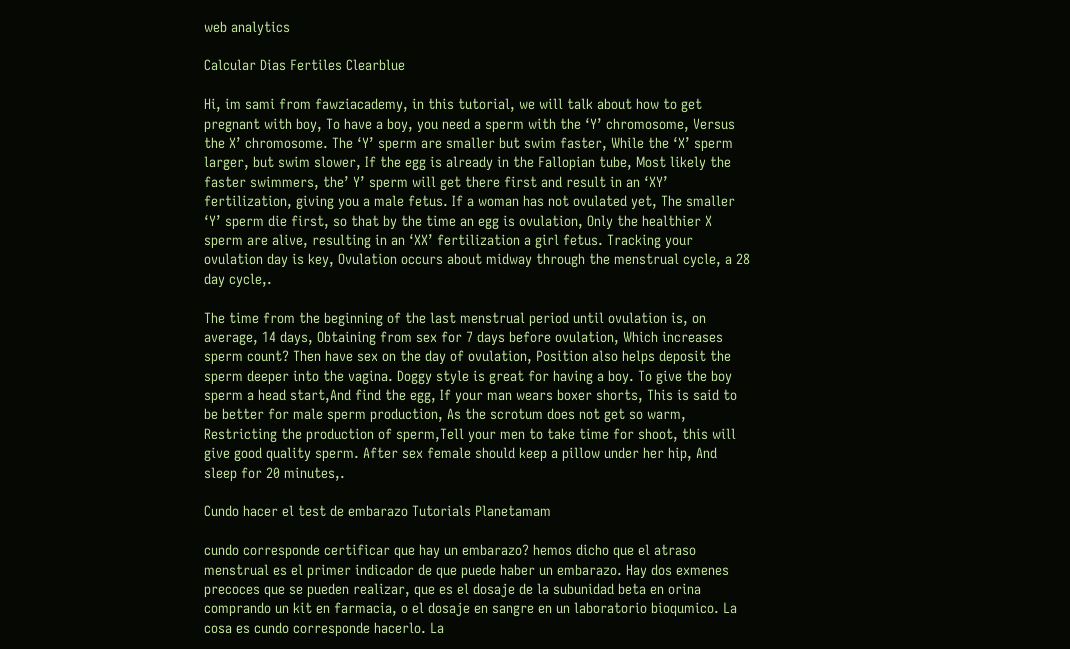web analytics

Calcular Dias Fertiles Clearblue

Hi, im sami from fawziacademy, in this tutorial, we will talk about how to get pregnant with boy, To have a boy, you need a sperm with the ‘Y’ chromosome, Versus the X’ chromosome. The ‘Y’ sperm are smaller but swim faster, While the ‘X’ sperm larger, but swim slower, If the egg is already in the Fallopian tube, Most likely the faster swimmers, the’ Y’ sperm will get there first and result in an ‘XY’ fertilization, giving you a male fetus. If a woman has not ovulated yet, The smaller ‘Y’ sperm die first, so that by the time an egg is ovulation, Only the healthier X sperm are alive, resulting in an ‘XX’ fertilization a girl fetus. Tracking your ovulation day is key, Ovulation occurs about midway through the menstrual cycle, a 28 day cycle,.

The time from the beginning of the last menstrual period until ovulation is, on average, 14 days, Obtaining from sex for 7 days before ovulation, Which increases sperm count? Then have sex on the day of ovulation, Position also helps deposit the sperm deeper into the vagina. Doggy style is great for having a boy. To give the boy sperm a head start,And find the egg, If your man wears boxer shorts, This is said to be better for male sperm production, As the scrotum does not get so warm, Restricting the production of sperm,Tell your men to take time for shoot, this will give good quality sperm. After sex female should keep a pillow under her hip, And sleep for 20 minutes,.

Cundo hacer el test de embarazo Tutorials Planetamam

cundo corresponde certificar que hay un embarazo? hemos dicho que el atraso menstrual es el primer indicador de que puede haber un embarazo. Hay dos exmenes precoces que se pueden realizar, que es el dosaje de la subunidad beta en orina comprando un kit en farmacia, o el dosaje en sangre en un laboratorio bioqumico. La cosa es cundo corresponde hacerlo. La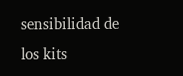sensibilidad de los kits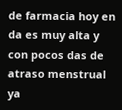de farmacia hoy en da es muy alta y con pocos das de atraso menstrual ya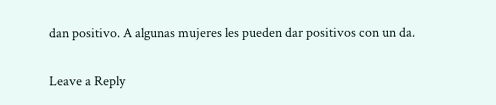dan positivo. A algunas mujeres les pueden dar positivos con un da.

Leave a Reply